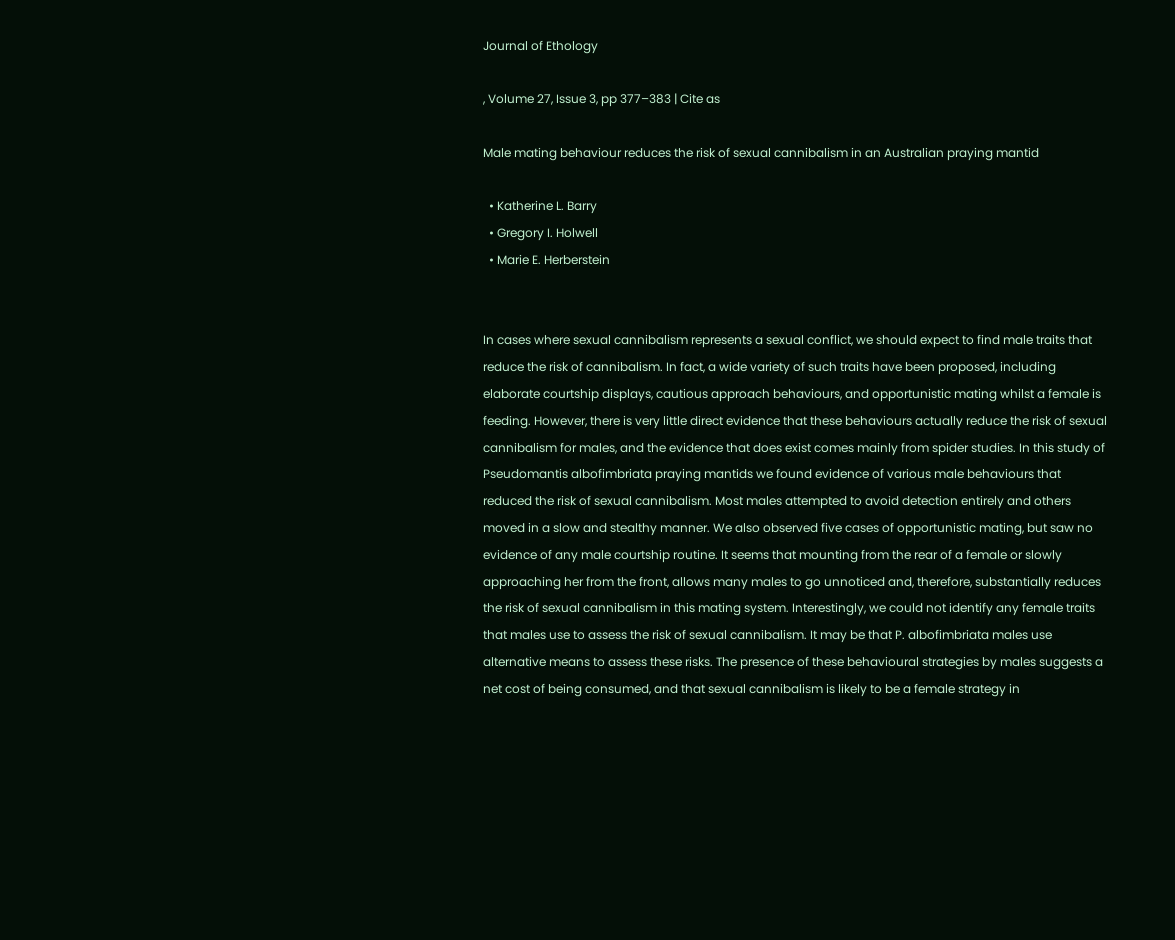Journal of Ethology

, Volume 27, Issue 3, pp 377–383 | Cite as

Male mating behaviour reduces the risk of sexual cannibalism in an Australian praying mantid

  • Katherine L. Barry
  • Gregory I. Holwell
  • Marie E. Herberstein


In cases where sexual cannibalism represents a sexual conflict, we should expect to find male traits that reduce the risk of cannibalism. In fact, a wide variety of such traits have been proposed, including elaborate courtship displays, cautious approach behaviours, and opportunistic mating whilst a female is feeding. However, there is very little direct evidence that these behaviours actually reduce the risk of sexual cannibalism for males, and the evidence that does exist comes mainly from spider studies. In this study of Pseudomantis albofimbriata praying mantids we found evidence of various male behaviours that reduced the risk of sexual cannibalism. Most males attempted to avoid detection entirely and others moved in a slow and stealthy manner. We also observed five cases of opportunistic mating, but saw no evidence of any male courtship routine. It seems that mounting from the rear of a female or slowly approaching her from the front, allows many males to go unnoticed and, therefore, substantially reduces the risk of sexual cannibalism in this mating system. Interestingly, we could not identify any female traits that males use to assess the risk of sexual cannibalism. It may be that P. albofimbriata males use alternative means to assess these risks. The presence of these behavioural strategies by males suggests a net cost of being consumed, and that sexual cannibalism is likely to be a female strategy in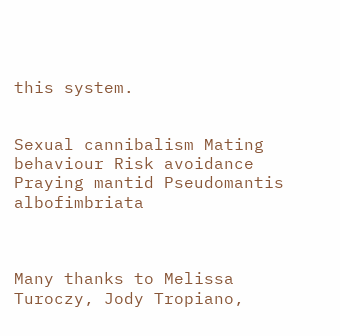this system.


Sexual cannibalism Mating behaviour Risk avoidance Praying mantid Pseudomantis albofimbriata



Many thanks to Melissa Turoczy, Jody Tropiano,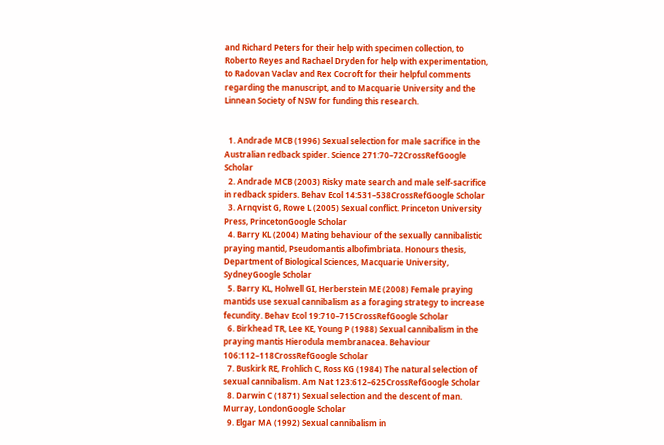and Richard Peters for their help with specimen collection, to Roberto Reyes and Rachael Dryden for help with experimentation, to Radovan Vaclav and Rex Cocroft for their helpful comments regarding the manuscript, and to Macquarie University and the Linnean Society of NSW for funding this research.


  1. Andrade MCB (1996) Sexual selection for male sacrifice in the Australian redback spider. Science 271:70–72CrossRefGoogle Scholar
  2. Andrade MCB (2003) Risky mate search and male self-sacrifice in redback spiders. Behav Ecol 14:531–538CrossRefGoogle Scholar
  3. Arnqvist G, Rowe L (2005) Sexual conflict. Princeton University Press, PrincetonGoogle Scholar
  4. Barry KL (2004) Mating behaviour of the sexually cannibalistic praying mantid, Pseudomantis albofimbriata. Honours thesis, Department of Biological Sciences, Macquarie University, SydneyGoogle Scholar
  5. Barry KL, Holwell GI, Herberstein ME (2008) Female praying mantids use sexual cannibalism as a foraging strategy to increase fecundity. Behav Ecol 19:710–715CrossRefGoogle Scholar
  6. Birkhead TR, Lee KE, Young P (1988) Sexual cannibalism in the praying mantis Hierodula membranacea. Behaviour 106:112–118CrossRefGoogle Scholar
  7. Buskirk RE, Frohlich C, Ross KG (1984) The natural selection of sexual cannibalism. Am Nat 123:612–625CrossRefGoogle Scholar
  8. Darwin C (1871) Sexual selection and the descent of man. Murray, LondonGoogle Scholar
  9. Elgar MA (1992) Sexual cannibalism in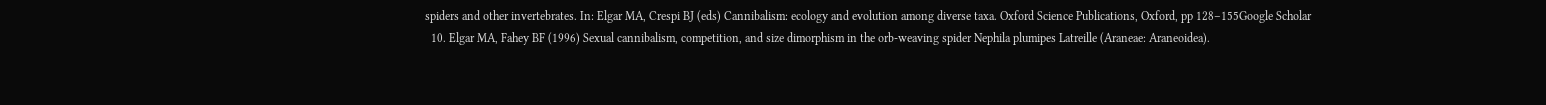spiders and other invertebrates. In: Elgar MA, Crespi BJ (eds) Cannibalism: ecology and evolution among diverse taxa. Oxford Science Publications, Oxford, pp 128–155Google Scholar
  10. Elgar MA, Fahey BF (1996) Sexual cannibalism, competition, and size dimorphism in the orb-weaving spider Nephila plumipes Latreille (Araneae: Araneoidea).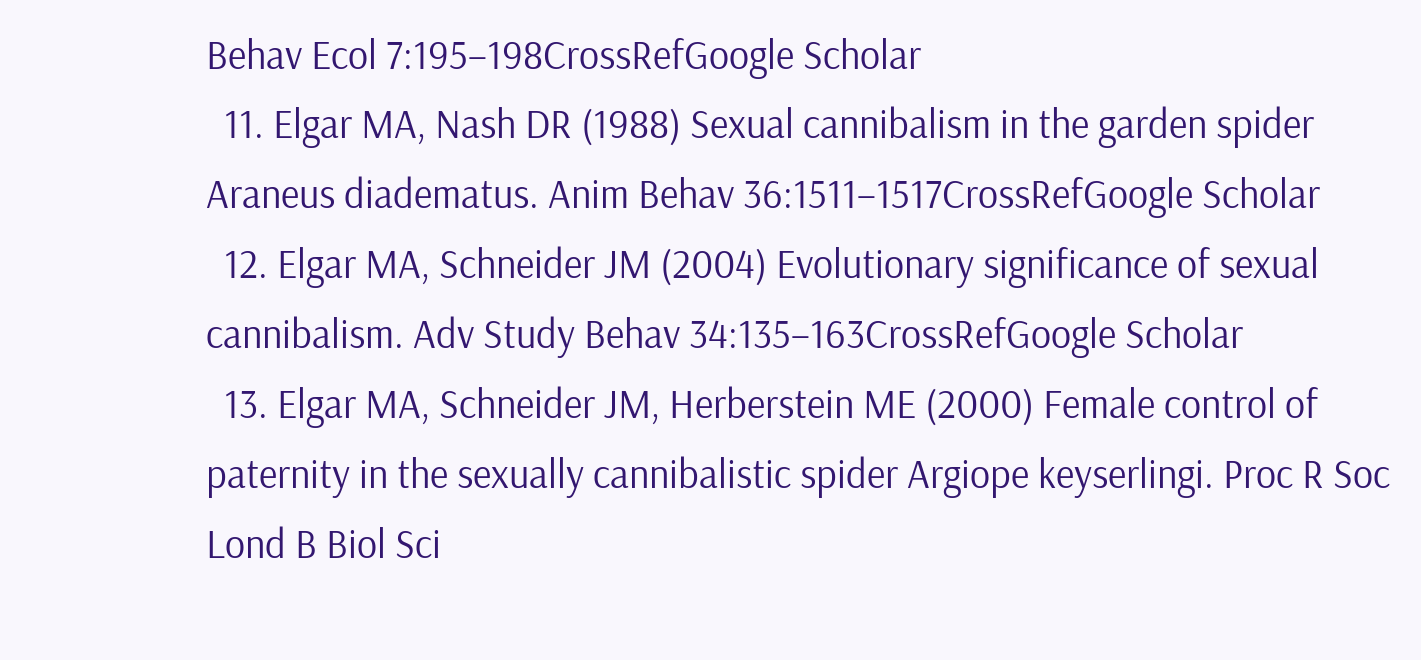Behav Ecol 7:195–198CrossRefGoogle Scholar
  11. Elgar MA, Nash DR (1988) Sexual cannibalism in the garden spider Araneus diadematus. Anim Behav 36:1511–1517CrossRefGoogle Scholar
  12. Elgar MA, Schneider JM (2004) Evolutionary significance of sexual cannibalism. Adv Study Behav 34:135–163CrossRefGoogle Scholar
  13. Elgar MA, Schneider JM, Herberstein ME (2000) Female control of paternity in the sexually cannibalistic spider Argiope keyserlingi. Proc R Soc Lond B Biol Sci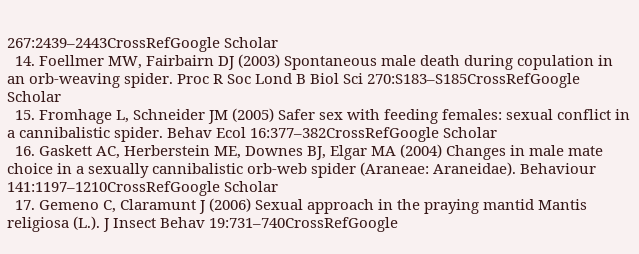267:2439–2443CrossRefGoogle Scholar
  14. Foellmer MW, Fairbairn DJ (2003) Spontaneous male death during copulation in an orb-weaving spider. Proc R Soc Lond B Biol Sci 270:S183–S185CrossRefGoogle Scholar
  15. Fromhage L, Schneider JM (2005) Safer sex with feeding females: sexual conflict in a cannibalistic spider. Behav Ecol 16:377–382CrossRefGoogle Scholar
  16. Gaskett AC, Herberstein ME, Downes BJ, Elgar MA (2004) Changes in male mate choice in a sexually cannibalistic orb-web spider (Araneae: Araneidae). Behaviour 141:1197–1210CrossRefGoogle Scholar
  17. Gemeno C, Claramunt J (2006) Sexual approach in the praying mantid Mantis religiosa (L.). J Insect Behav 19:731–740CrossRefGoogle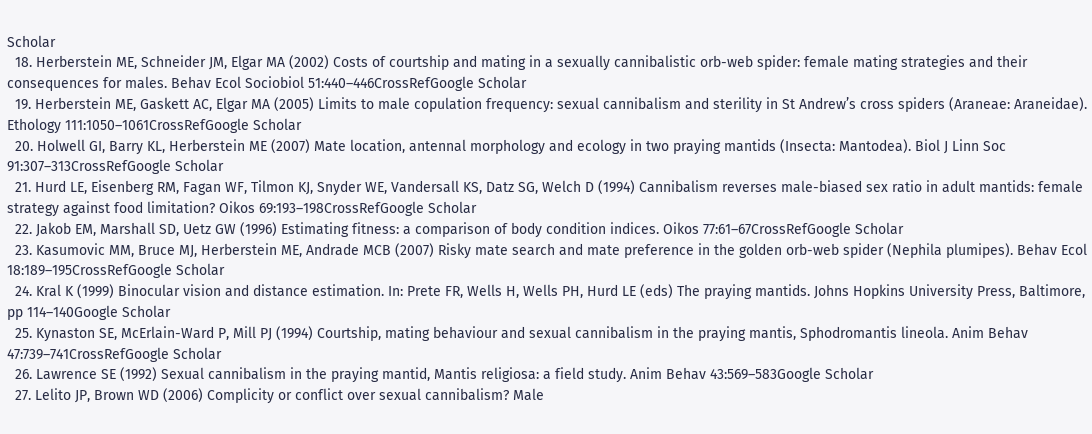Scholar
  18. Herberstein ME, Schneider JM, Elgar MA (2002) Costs of courtship and mating in a sexually cannibalistic orb-web spider: female mating strategies and their consequences for males. Behav Ecol Sociobiol 51:440–446CrossRefGoogle Scholar
  19. Herberstein ME, Gaskett AC, Elgar MA (2005) Limits to male copulation frequency: sexual cannibalism and sterility in St Andrew’s cross spiders (Araneae: Araneidae). Ethology 111:1050–1061CrossRefGoogle Scholar
  20. Holwell GI, Barry KL, Herberstein ME (2007) Mate location, antennal morphology and ecology in two praying mantids (Insecta: Mantodea). Biol J Linn Soc 91:307–313CrossRefGoogle Scholar
  21. Hurd LE, Eisenberg RM, Fagan WF, Tilmon KJ, Snyder WE, Vandersall KS, Datz SG, Welch D (1994) Cannibalism reverses male-biased sex ratio in adult mantids: female strategy against food limitation? Oikos 69:193–198CrossRefGoogle Scholar
  22. Jakob EM, Marshall SD, Uetz GW (1996) Estimating fitness: a comparison of body condition indices. Oikos 77:61–67CrossRefGoogle Scholar
  23. Kasumovic MM, Bruce MJ, Herberstein ME, Andrade MCB (2007) Risky mate search and mate preference in the golden orb-web spider (Nephila plumipes). Behav Ecol 18:189–195CrossRefGoogle Scholar
  24. Kral K (1999) Binocular vision and distance estimation. In: Prete FR, Wells H, Wells PH, Hurd LE (eds) The praying mantids. Johns Hopkins University Press, Baltimore, pp 114–140Google Scholar
  25. Kynaston SE, McErlain-Ward P, Mill PJ (1994) Courtship, mating behaviour and sexual cannibalism in the praying mantis, Sphodromantis lineola. Anim Behav 47:739–741CrossRefGoogle Scholar
  26. Lawrence SE (1992) Sexual cannibalism in the praying mantid, Mantis religiosa: a field study. Anim Behav 43:569–583Google Scholar
  27. Lelito JP, Brown WD (2006) Complicity or conflict over sexual cannibalism? Male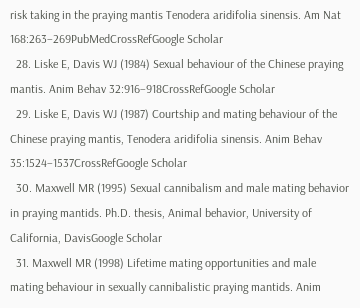risk taking in the praying mantis Tenodera aridifolia sinensis. Am Nat 168:263–269PubMedCrossRefGoogle Scholar
  28. Liske E, Davis WJ (1984) Sexual behaviour of the Chinese praying mantis. Anim Behav 32:916–918CrossRefGoogle Scholar
  29. Liske E, Davis WJ (1987) Courtship and mating behaviour of the Chinese praying mantis, Tenodera aridifolia sinensis. Anim Behav 35:1524–1537CrossRefGoogle Scholar
  30. Maxwell MR (1995) Sexual cannibalism and male mating behavior in praying mantids. Ph.D. thesis, Animal behavior, University of California, DavisGoogle Scholar
  31. Maxwell MR (1998) Lifetime mating opportunities and male mating behaviour in sexually cannibalistic praying mantids. Anim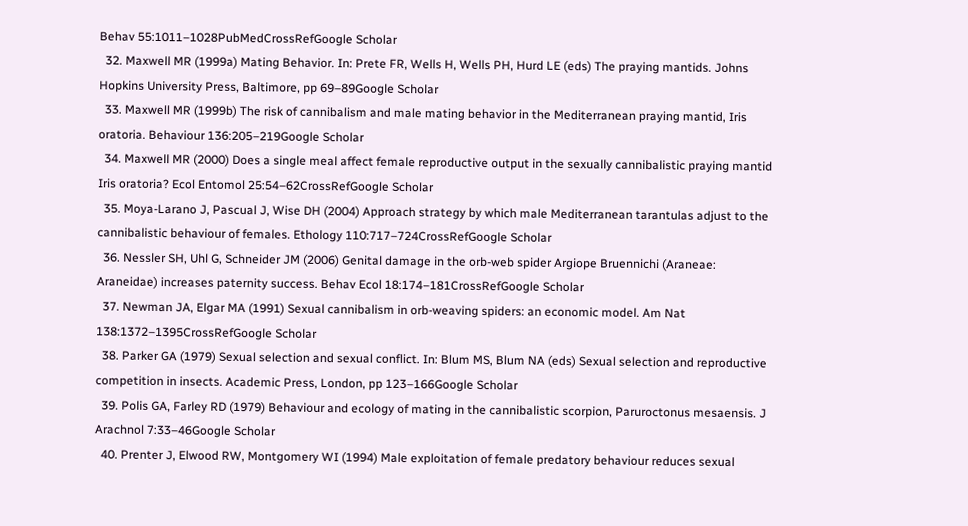Behav 55:1011–1028PubMedCrossRefGoogle Scholar
  32. Maxwell MR (1999a) Mating Behavior. In: Prete FR, Wells H, Wells PH, Hurd LE (eds) The praying mantids. Johns Hopkins University Press, Baltimore, pp 69–89Google Scholar
  33. Maxwell MR (1999b) The risk of cannibalism and male mating behavior in the Mediterranean praying mantid, Iris oratoria. Behaviour 136:205–219Google Scholar
  34. Maxwell MR (2000) Does a single meal affect female reproductive output in the sexually cannibalistic praying mantid Iris oratoria? Ecol Entomol 25:54–62CrossRefGoogle Scholar
  35. Moya-Larano J, Pascual J, Wise DH (2004) Approach strategy by which male Mediterranean tarantulas adjust to the cannibalistic behaviour of females. Ethology 110:717–724CrossRefGoogle Scholar
  36. Nessler SH, Uhl G, Schneider JM (2006) Genital damage in the orb-web spider Argiope Bruennichi (Araneae: Araneidae) increases paternity success. Behav Ecol 18:174–181CrossRefGoogle Scholar
  37. Newman JA, Elgar MA (1991) Sexual cannibalism in orb-weaving spiders: an economic model. Am Nat 138:1372–1395CrossRefGoogle Scholar
  38. Parker GA (1979) Sexual selection and sexual conflict. In: Blum MS, Blum NA (eds) Sexual selection and reproductive competition in insects. Academic Press, London, pp 123–166Google Scholar
  39. Polis GA, Farley RD (1979) Behaviour and ecology of mating in the cannibalistic scorpion, Paruroctonus mesaensis. J Arachnol 7:33–46Google Scholar
  40. Prenter J, Elwood RW, Montgomery WI (1994) Male exploitation of female predatory behaviour reduces sexual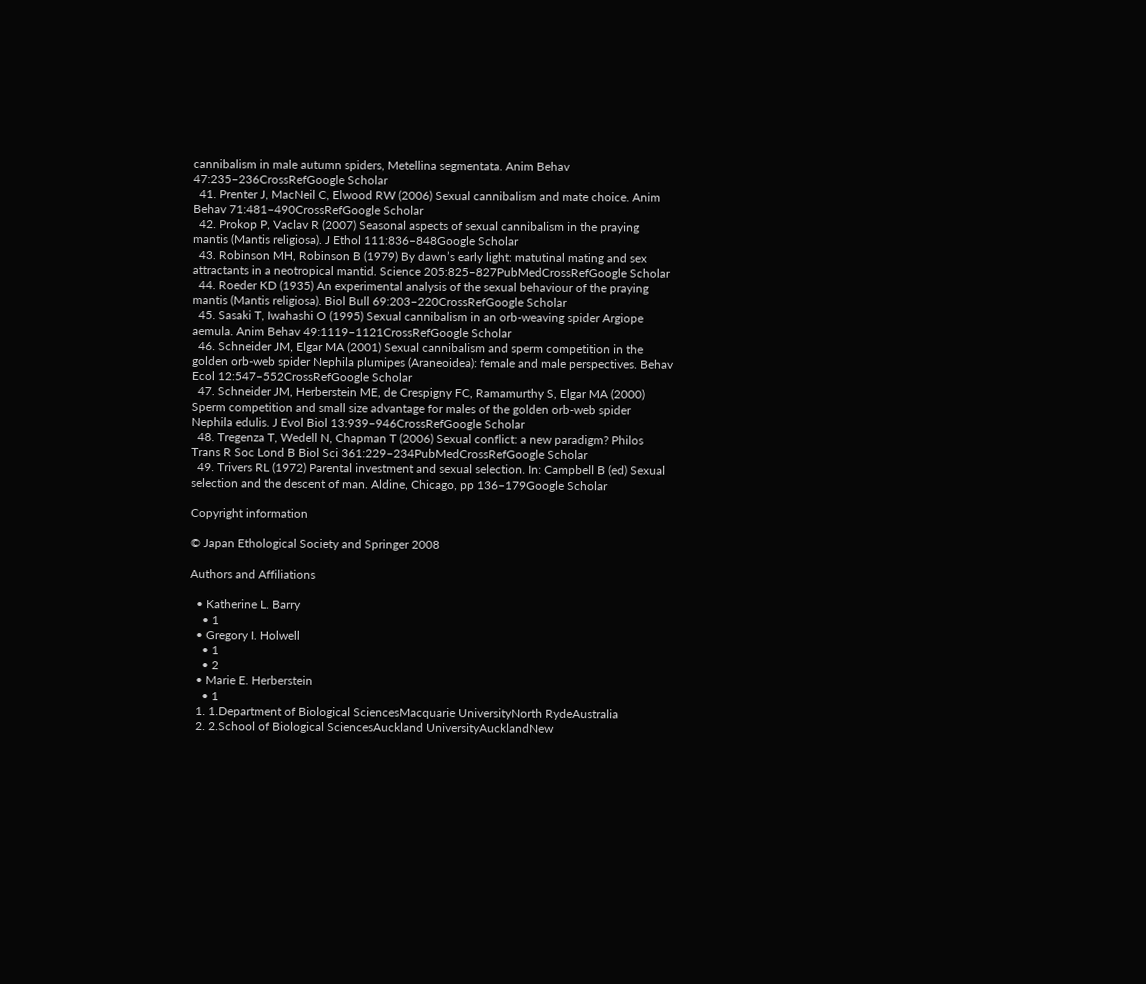cannibalism in male autumn spiders, Metellina segmentata. Anim Behav 47:235–236CrossRefGoogle Scholar
  41. Prenter J, MacNeil C, Elwood RW (2006) Sexual cannibalism and mate choice. Anim Behav 71:481–490CrossRefGoogle Scholar
  42. Prokop P, Vaclav R (2007) Seasonal aspects of sexual cannibalism in the praying mantis (Mantis religiosa). J Ethol 111:836–848Google Scholar
  43. Robinson MH, Robinson B (1979) By dawn’s early light: matutinal mating and sex attractants in a neotropical mantid. Science 205:825–827PubMedCrossRefGoogle Scholar
  44. Roeder KD (1935) An experimental analysis of the sexual behaviour of the praying mantis (Mantis religiosa). Biol Bull 69:203–220CrossRefGoogle Scholar
  45. Sasaki T, Iwahashi O (1995) Sexual cannibalism in an orb-weaving spider Argiope aemula. Anim Behav 49:1119–1121CrossRefGoogle Scholar
  46. Schneider JM, Elgar MA (2001) Sexual cannibalism and sperm competition in the golden orb-web spider Nephila plumipes (Araneoidea): female and male perspectives. Behav Ecol 12:547–552CrossRefGoogle Scholar
  47. Schneider JM, Herberstein ME, de Crespigny FC, Ramamurthy S, Elgar MA (2000) Sperm competition and small size advantage for males of the golden orb-web spider Nephila edulis. J Evol Biol 13:939–946CrossRefGoogle Scholar
  48. Tregenza T, Wedell N, Chapman T (2006) Sexual conflict: a new paradigm? Philos Trans R Soc Lond B Biol Sci 361:229–234PubMedCrossRefGoogle Scholar
  49. Trivers RL (1972) Parental investment and sexual selection. In: Campbell B (ed) Sexual selection and the descent of man. Aldine, Chicago, pp 136–179Google Scholar

Copyright information

© Japan Ethological Society and Springer 2008

Authors and Affiliations

  • Katherine L. Barry
    • 1
  • Gregory I. Holwell
    • 1
    • 2
  • Marie E. Herberstein
    • 1
  1. 1.Department of Biological SciencesMacquarie UniversityNorth RydeAustralia
  2. 2.School of Biological SciencesAuckland UniversityAucklandNew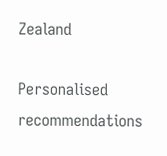Zealand

Personalised recommendations